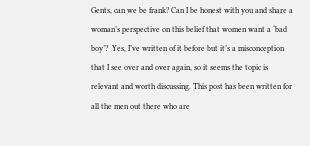Gents, can we be frank? Can I be honest with you and share a woman’s perspective on this belief that women want a ‘bad boy’?  Yes, I’ve written of it before but it’s a misconception that I see over and over again, so it seems the topic is relevant and worth discussing. This post has been written for all the men out there who are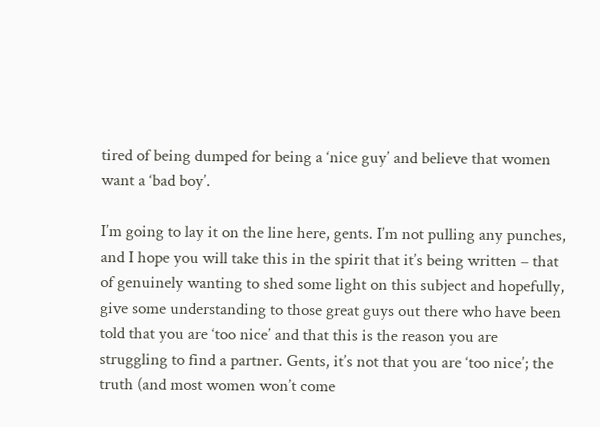tired of being dumped for being a ‘nice guy’ and believe that women want a ‘bad boy’.

I’m going to lay it on the line here, gents. I’m not pulling any punches, and I hope you will take this in the spirit that it’s being written – that of genuinely wanting to shed some light on this subject and hopefully, give some understanding to those great guys out there who have been told that you are ‘too nice’ and that this is the reason you are struggling to find a partner. Gents, it’s not that you are ‘too nice’; the truth (and most women won’t come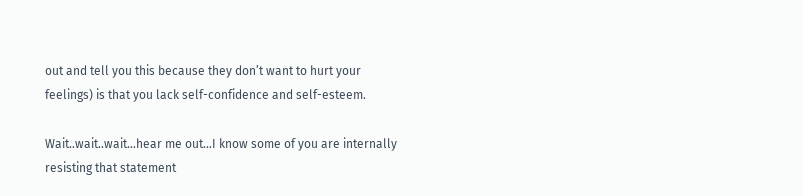out and tell you this because they don’t want to hurt your feelings) is that you lack self-confidence and self-esteem.

Wait..wait..wait…hear me out…I know some of you are internally resisting that statement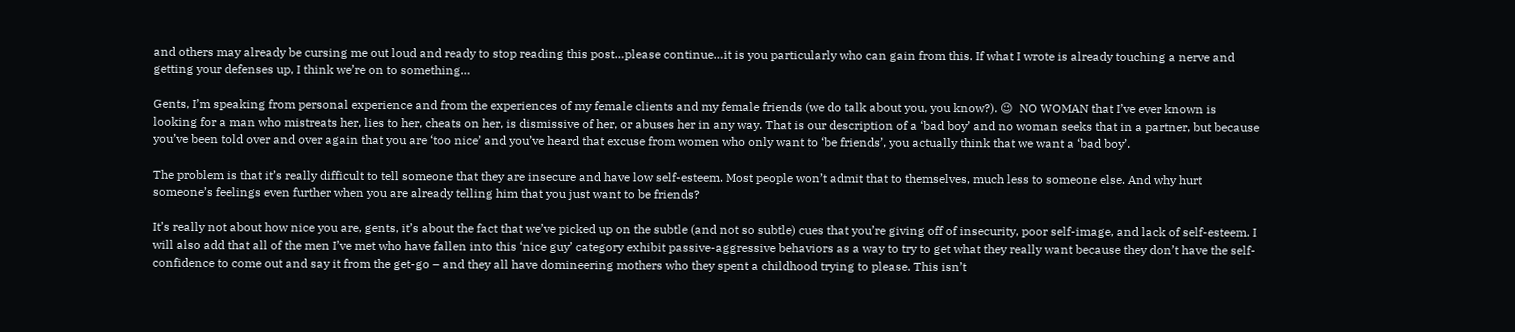and others may already be cursing me out loud and ready to stop reading this post…please continue…it is you particularly who can gain from this. If what I wrote is already touching a nerve and getting your defenses up, I think we’re on to something…

Gents, I’m speaking from personal experience and from the experiences of my female clients and my female friends (we do talk about you, you know?). 😉  NO WOMAN that I’ve ever known is looking for a man who mistreats her, lies to her, cheats on her, is dismissive of her, or abuses her in any way. That is our description of a ‘bad boy’ and no woman seeks that in a partner, but because you’ve been told over and over again that you are ‘too nice’ and you’ve heard that excuse from women who only want to ‘be friends’, you actually think that we want a ‘bad boy’.

The problem is that it’s really difficult to tell someone that they are insecure and have low self-esteem. Most people won’t admit that to themselves, much less to someone else. And why hurt someone’s feelings even further when you are already telling him that you just want to be friends?

It’s really not about how nice you are, gents, it’s about the fact that we’ve picked up on the subtle (and not so subtle) cues that you’re giving off of insecurity, poor self-image, and lack of self-esteem. I will also add that all of the men I’ve met who have fallen into this ‘nice guy’ category exhibit passive-aggressive behaviors as a way to try to get what they really want because they don’t have the self-confidence to come out and say it from the get-go – and they all have domineering mothers who they spent a childhood trying to please. This isn’t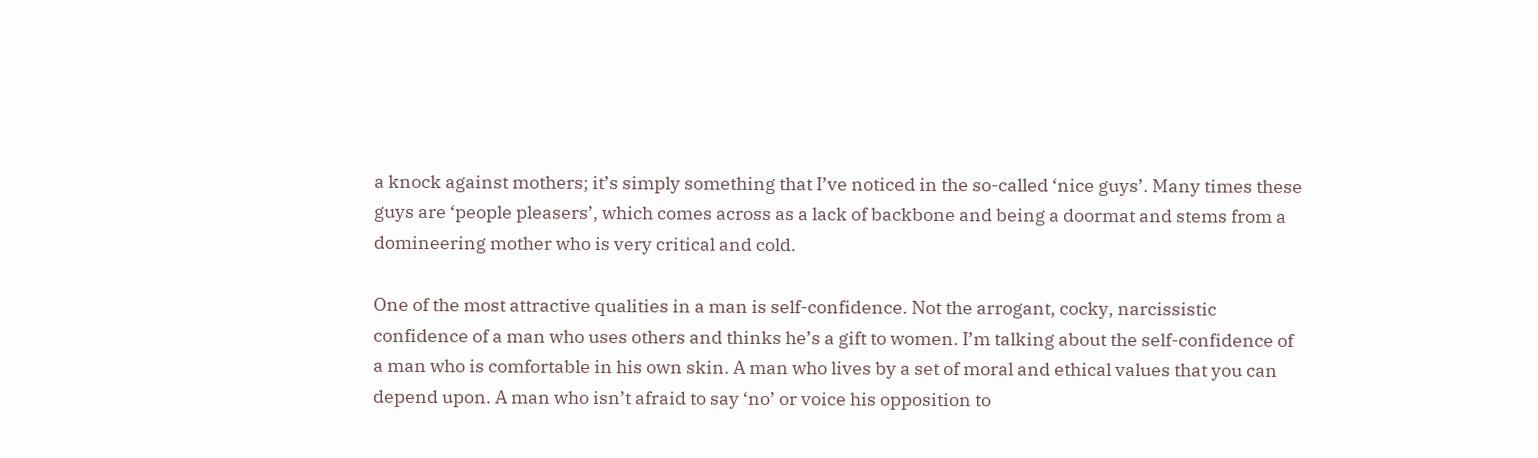a knock against mothers; it’s simply something that I’ve noticed in the so-called ‘nice guys’. Many times these guys are ‘people pleasers’, which comes across as a lack of backbone and being a doormat and stems from a domineering mother who is very critical and cold.

One of the most attractive qualities in a man is self-confidence. Not the arrogant, cocky, narcissistic confidence of a man who uses others and thinks he’s a gift to women. I’m talking about the self-confidence of a man who is comfortable in his own skin. A man who lives by a set of moral and ethical values that you can depend upon. A man who isn’t afraid to say ‘no’ or voice his opposition to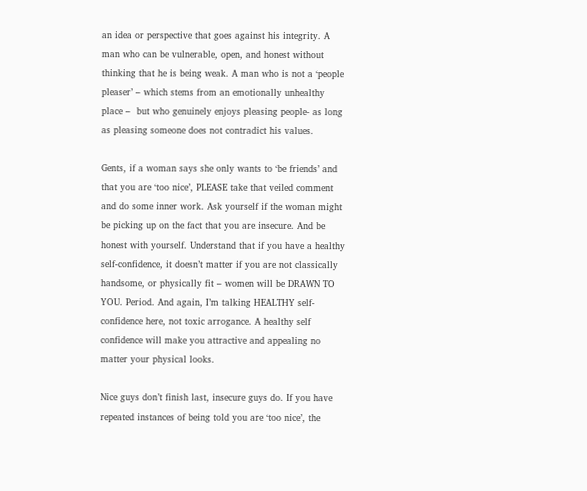an idea or perspective that goes against his integrity. A man who can be vulnerable, open, and honest without thinking that he is being weak. A man who is not a ‘people pleaser’ – which stems from an emotionally unhealthy place –  but who genuinely enjoys pleasing people- as long as pleasing someone does not contradict his values.

Gents, if a woman says she only wants to ‘be friends’ and that you are ‘too nice’, PLEASE take that veiled comment and do some inner work. Ask yourself if the woman might be picking up on the fact that you are insecure. And be honest with yourself. Understand that if you have a healthy self-confidence, it doesn’t matter if you are not classically handsome, or physically fit – women will be DRAWN TO YOU. Period. And again, I’m talking HEALTHY self-confidence here, not toxic arrogance. A healthy self confidence will make you attractive and appealing no matter your physical looks.

Nice guys don’t finish last, insecure guys do. If you have repeated instances of being told you are ‘too nice’, the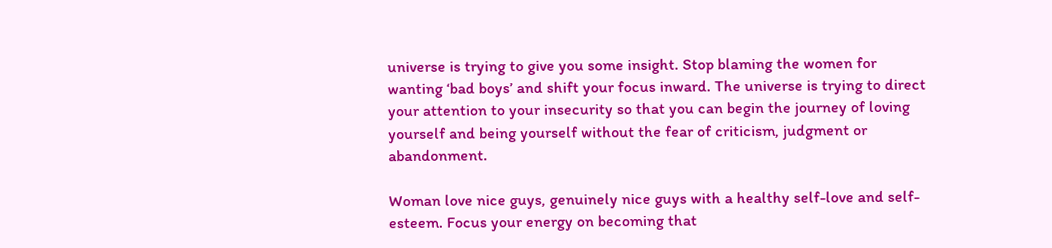universe is trying to give you some insight. Stop blaming the women for wanting ‘bad boys’ and shift your focus inward. The universe is trying to direct your attention to your insecurity so that you can begin the journey of loving yourself and being yourself without the fear of criticism, judgment or abandonment.

Woman love nice guys, genuinely nice guys with a healthy self-love and self-esteem. Focus your energy on becoming that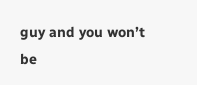guy and you won’t be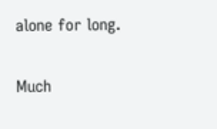alone for long.

Much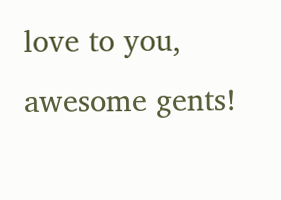love to you, awesome gents!